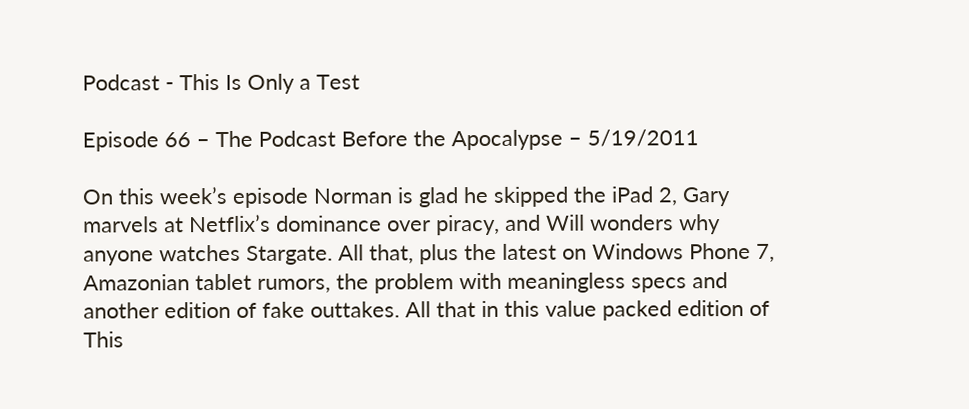Podcast - This Is Only a Test

Episode 66 – The Podcast Before the Apocalypse – 5/19/2011

On this week’s episode Norman is glad he skipped the iPad 2, Gary marvels at Netflix’s dominance over piracy, and Will wonders why anyone watches Stargate. All that, plus the latest on Windows Phone 7, Amazonian tablet rumors, the problem with meaningless specs and another edition of fake outtakes. All that in this value packed edition of This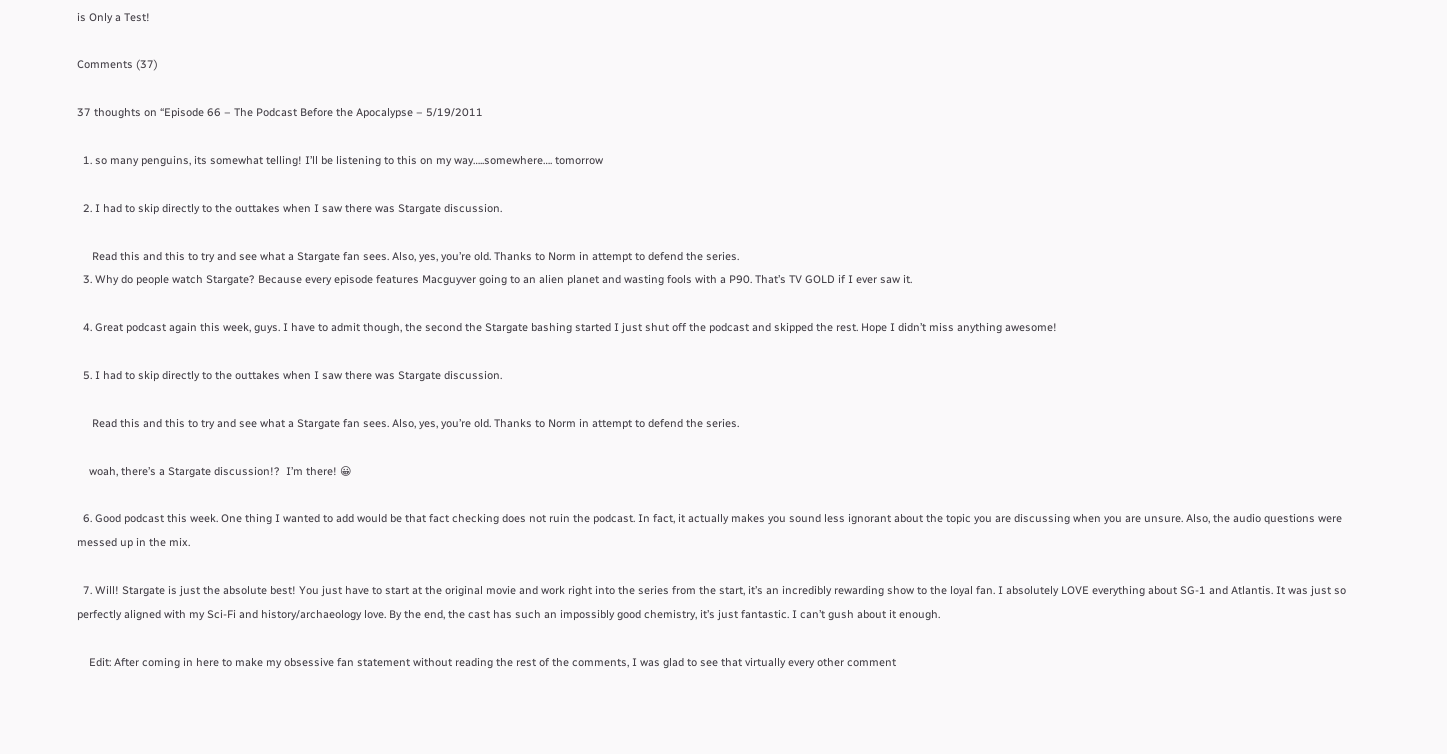is Only a Test!

Comments (37)

37 thoughts on “Episode 66 – The Podcast Before the Apocalypse – 5/19/2011

  1. so many penguins, its somewhat telling! I’ll be listening to this on my way…..somewhere…. tomorrow

  2. I had to skip directly to the outtakes when I saw there was Stargate discussion.

     Read this and this to try and see what a Stargate fan sees. Also, yes, you’re old. Thanks to Norm in attempt to defend the series.
  3. Why do people watch Stargate? Because every episode features Macguyver going to an alien planet and wasting fools with a P90. That’s TV GOLD if I ever saw it.

  4. Great podcast again this week, guys. I have to admit though, the second the Stargate bashing started I just shut off the podcast and skipped the rest. Hope I didn’t miss anything awesome!

  5. I had to skip directly to the outtakes when I saw there was Stargate discussion.

     Read this and this to try and see what a Stargate fan sees. Also, yes, you’re old. Thanks to Norm in attempt to defend the series.

    woah, there’s a Stargate discussion!?  I’m there! 😀

  6. Good podcast this week. One thing I wanted to add would be that fact checking does not ruin the podcast. In fact, it actually makes you sound less ignorant about the topic you are discussing when you are unsure. Also, the audio questions were messed up in the mix.

  7. Will! Stargate is just the absolute best! You just have to start at the original movie and work right into the series from the start, it’s an incredibly rewarding show to the loyal fan. I absolutely LOVE everything about SG-1 and Atlantis. It was just so perfectly aligned with my Sci-Fi and history/archaeology love. By the end, the cast has such an impossibly good chemistry, it’s just fantastic. I can’t gush about it enough.

    Edit: After coming in here to make my obsessive fan statement without reading the rest of the comments, I was glad to see that virtually every other comment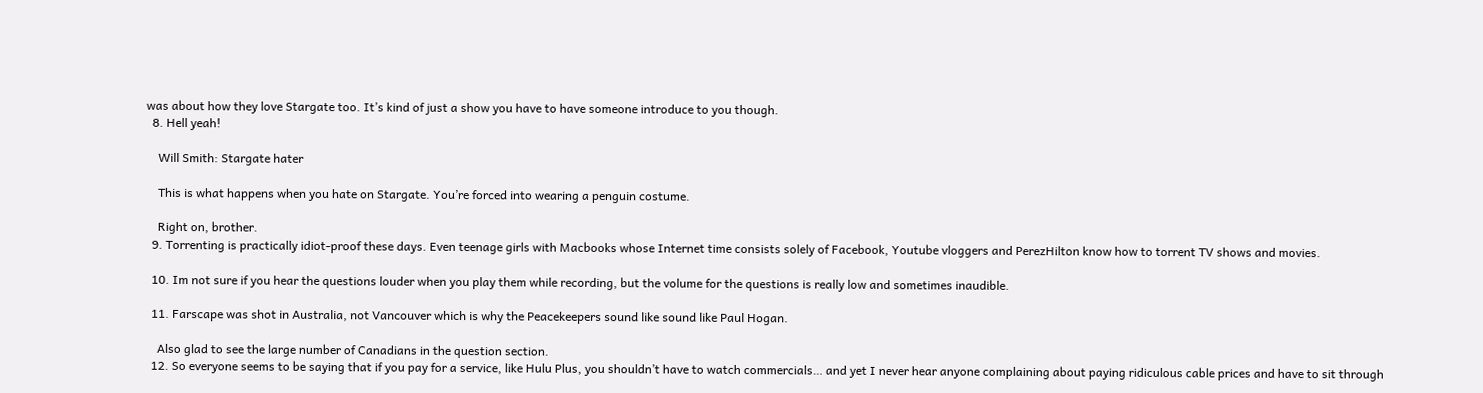was about how they love Stargate too. It’s kind of just a show you have to have someone introduce to you though.
  8. Hell yeah!

    Will Smith: Stargate hater

    This is what happens when you hate on Stargate. You’re forced into wearing a penguin costume.

    Right on, brother.
  9. Torrenting is practically idiot-proof these days. Even teenage girls with Macbooks whose Internet time consists solely of Facebook, Youtube vloggers and PerezHilton know how to torrent TV shows and movies.

  10. Im not sure if you hear the questions louder when you play them while recording, but the volume for the questions is really low and sometimes inaudible.

  11. Farscape was shot in Australia, not Vancouver which is why the Peacekeepers sound like sound like Paul Hogan.

    Also glad to see the large number of Canadians in the question section.
  12. So everyone seems to be saying that if you pay for a service, like Hulu Plus, you shouldn’t have to watch commercials… and yet I never hear anyone complaining about paying ridiculous cable prices and have to sit through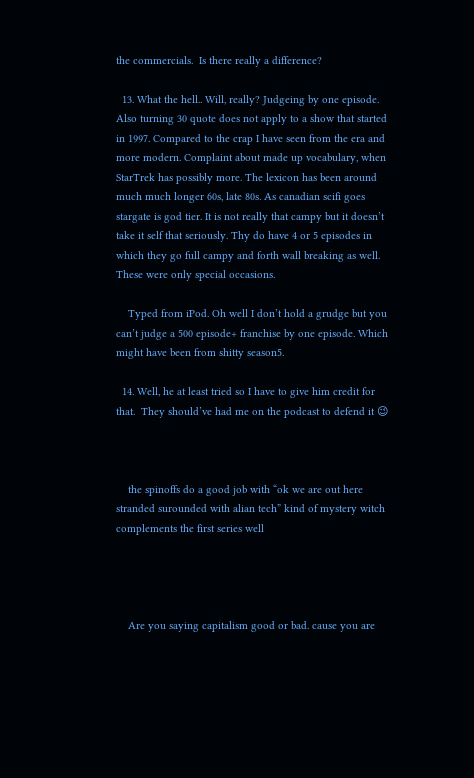the commercials.  Is there really a difference?

  13. What the hell.. Will, really? Judgeing by one episode. Also turning 30 quote does not apply to a show that started in 1997. Compared to the crap I have seen from the era and more modern. Complaint about made up vocabulary, when StarTrek has possibly more. The lexicon has been around much much longer 60s, late 80s. As canadian scifi goes stargate is god tier. It is not really that campy but it doesn’t take it self that seriously. Thy do have 4 or 5 episodes in which they go full campy and forth wall breaking as well. These were only special occasions.

    Typed from iPod. Oh well I don’t hold a grudge but you can’t judge a 500 episode+ franchise by one episode. Which might have been from shitty season5.

  14. Well, he at least tried so I have to give him credit for that.  They should’ve had me on the podcast to defend it 😉



    the spinoffs do a good job with “ok we are out here stranded surounded with alian tech” kind of mystery witch complements the first series well




    Are you saying capitalism good or bad. cause you are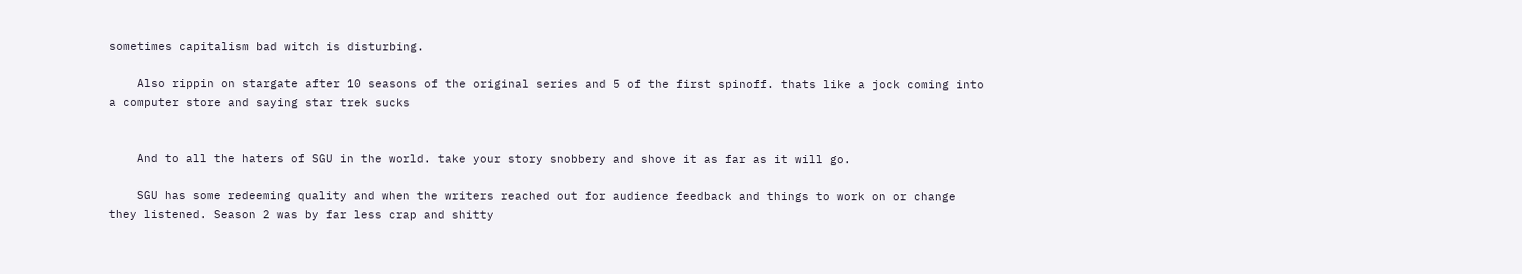sometimes capitalism bad witch is disturbing.

    Also rippin on stargate after 10 seasons of the original series and 5 of the first spinoff. thats like a jock coming into a computer store and saying star trek sucks


    And to all the haters of SGU in the world. take your story snobbery and shove it as far as it will go.

    SGU has some redeeming quality and when the writers reached out for audience feedback and things to work on or change they listened. Season 2 was by far less crap and shitty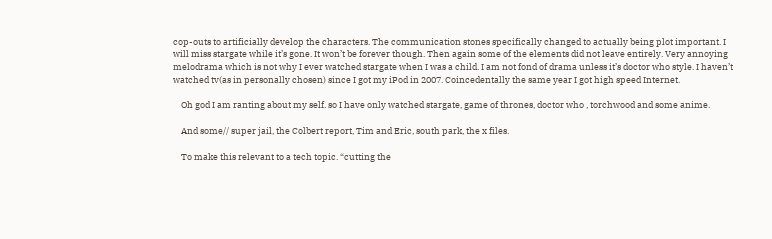cop-outs to artificially develop the characters. The communication stones specifically changed to actually being plot important. I will miss stargate while it’s gone. It won’t be forever though. Then again some of the elements did not leave entirely. Very annoying melodrama which is not why I ever watched stargate when I was a child. I am not fond of drama unless it’s doctor who style. I haven’t watched tv(as in personally chosen) since I got my iPod in 2007. Coincedentally the same year I got high speed Internet.

    Oh god I am ranting about my self. so I have only watched stargate, game of thrones, doctor who , torchwood and some anime.

    And some// super jail, the Colbert report, Tim and Eric, south park, the x files.

    To make this relevant to a tech topic. “cutting the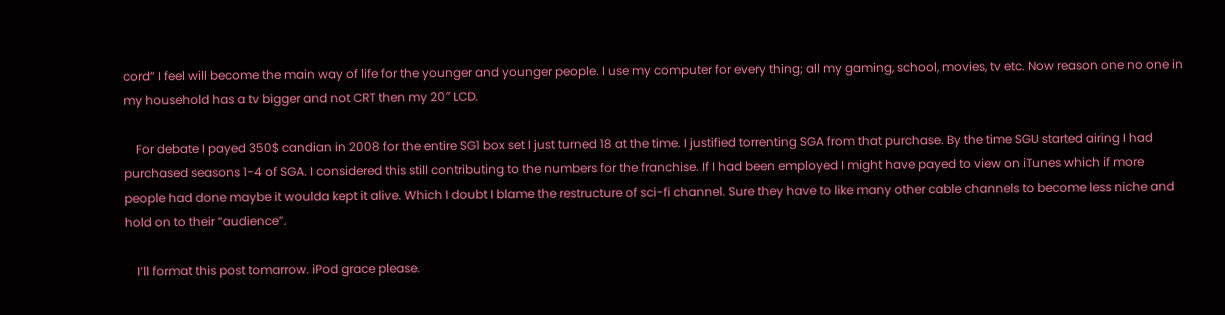cord” I feel will become the main way of life for the younger and younger people. I use my computer for every thing; all my gaming, school, movies, tv etc. Now reason one no one in my household has a tv bigger and not CRT then my 20″ LCD.

    For debate I payed 350$ candian in 2008 for the entire SG1 box set I just turned 18 at the time. I justified torrenting SGA from that purchase. By the time SGU started airing I had purchased seasons 1-4 of SGA. I considered this still contributing to the numbers for the franchise. If I had been employed I might have payed to view on iTunes which if more people had done maybe it woulda kept it alive. Which I doubt I blame the restructure of sci-fi channel. Sure they have to like many other cable channels to become less niche and hold on to their “audience”.

    I’ll format this post tomarrow. iPod grace please.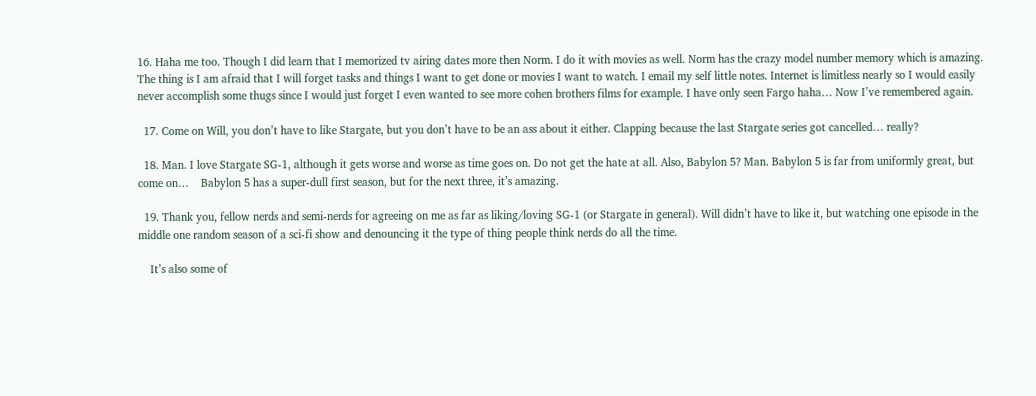16. Haha me too. Though I did learn that I memorized tv airing dates more then Norm. I do it with movies as well. Norm has the crazy model number memory which is amazing. The thing is I am afraid that I will forget tasks and things I want to get done or movies I want to watch. I email my self little notes. Internet is limitless nearly so I would easily never accomplish some thugs since I would just forget I even wanted to see more cohen brothers films for example. I have only seen Fargo haha… Now I’ve remembered again.

  17. Come on Will, you don’t have to like Stargate, but you don’t have to be an ass about it either. Clapping because the last Stargate series got cancelled… really?

  18. Man. I love Stargate SG-1, although it gets worse and worse as time goes on. Do not get the hate at all. Also, Babylon 5? Man. Babylon 5 is far from uniformly great, but come on…    Babylon 5 has a super-dull first season, but for the next three, it’s amazing.

  19. Thank you, fellow nerds and semi-nerds for agreeing on me as far as liking/loving SG-1 (or Stargate in general). Will didn’t have to like it, but watching one episode in the middle one random season of a sci-fi show and denouncing it the type of thing people think nerds do all the time.

    It’s also some of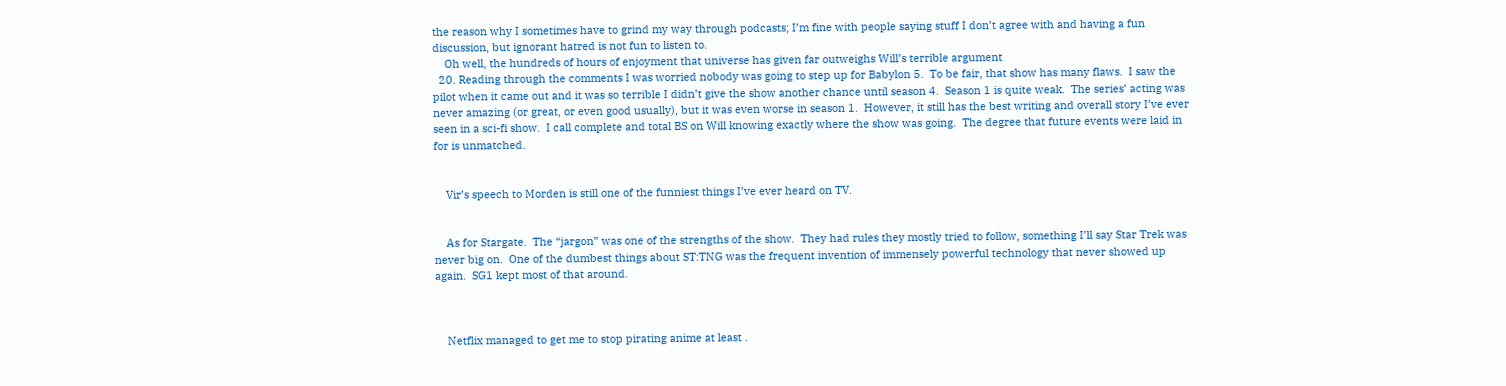the reason why I sometimes have to grind my way through podcasts; I’m fine with people saying stuff I don’t agree with and having a fun discussion, but ignorant hatred is not fun to listen to.
    Oh well, the hundreds of hours of enjoyment that universe has given far outweighs Will’s terrible argument
  20. Reading through the comments I was worried nobody was going to step up for Babylon 5.  To be fair, that show has many flaws.  I saw the pilot when it came out and it was so terrible I didn’t give the show another chance until season 4.  Season 1 is quite weak.  The series’ acting was never amazing (or great, or even good usually), but it was even worse in season 1.  However, it still has the best writing and overall story I’ve ever seen in a sci-fi show.  I call complete and total BS on Will knowing exactly where the show was going.  The degree that future events were laid in for is unmatched.


    Vir’s speech to Morden is still one of the funniest things I’ve ever heard on TV.


    As for Stargate.  The “jargon” was one of the strengths of the show.  They had rules they mostly tried to follow, something I’ll say Star Trek was never big on.  One of the dumbest things about ST:TNG was the frequent invention of immensely powerful technology that never showed up again.  SG1 kept most of that around.



    Netflix managed to get me to stop pirating anime at least .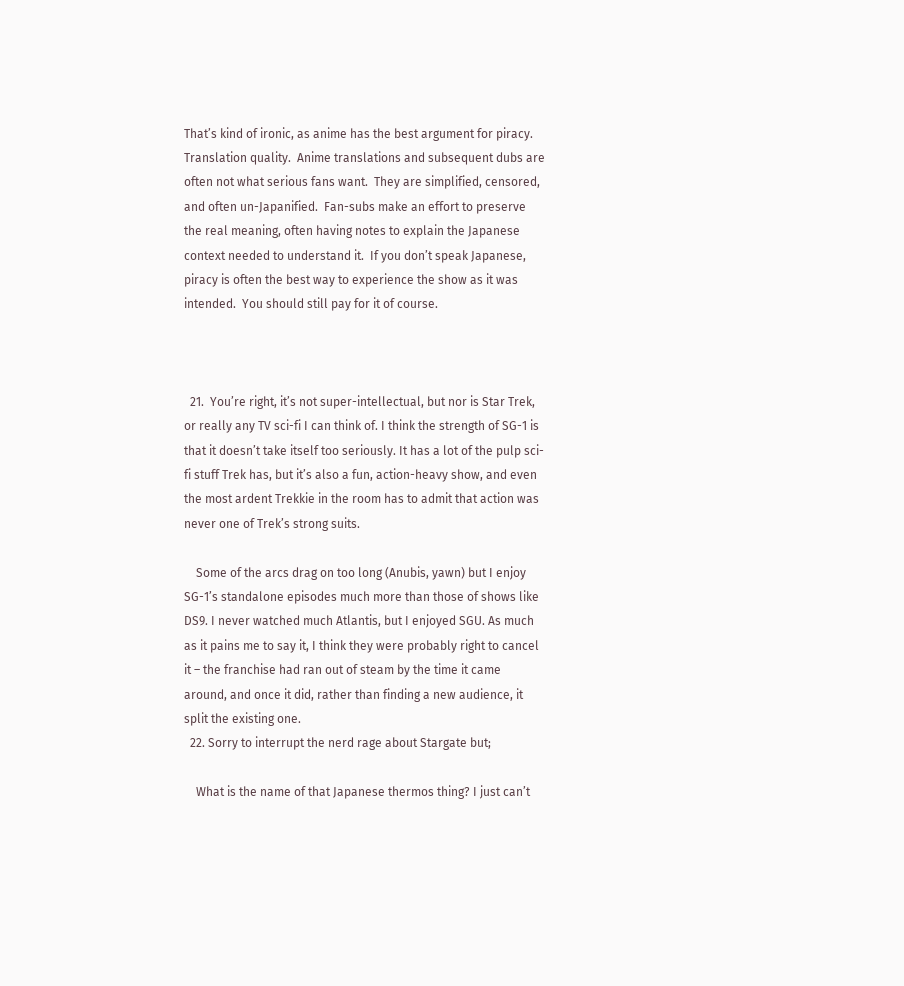That’s kind of ironic, as anime has the best argument for piracy.  Translation quality.  Anime translations and subsequent dubs are often not what serious fans want.  They are simplified, censored, and often un-Japanified.  Fan-subs make an effort to preserve the real meaning, often having notes to explain the Japanese context needed to understand it.  If you don’t speak Japanese, piracy is often the best way to experience the show as it was intended.  You should still pay for it of course.



  21.  You’re right, it’s not super-intellectual, but nor is Star Trek, or really any TV sci-fi I can think of. I think the strength of SG-1 is that it doesn’t take itself too seriously. It has a lot of the pulp sci-fi stuff Trek has, but it’s also a fun, action-heavy show, and even the most ardent Trekkie in the room has to admit that action was never one of Trek’s strong suits.

    Some of the arcs drag on too long (Anubis, yawn) but I enjoy SG-1’s standalone episodes much more than those of shows like DS9. I never watched much Atlantis, but I enjoyed SGU. As much as it pains me to say it, I think they were probably right to cancel it – the franchise had ran out of steam by the time it came around, and once it did, rather than finding a new audience, it split the existing one.
  22. Sorry to interrupt the nerd rage about Stargate but;

    What is the name of that Japanese thermos thing? I just can’t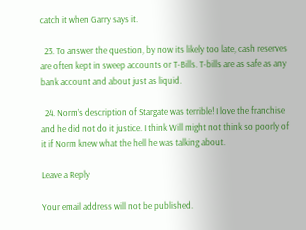catch it when Garry says it.

  23. To answer the question, by now its likely too late, cash reserves are often kept in sweep accounts or T-Bills. T-bills are as safe as any bank account and about just as liquid.

  24. Norm’s description of Stargate was terrible! I love the franchise and he did not do it justice. I think Will might not think so poorly of it if Norm knew what the hell he was talking about.

Leave a Reply

Your email address will not be published.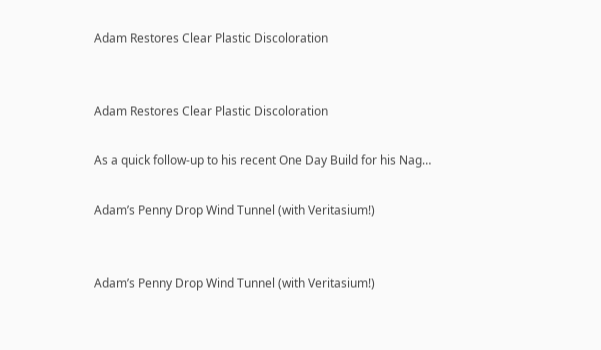Adam Restores Clear Plastic Discoloration


Adam Restores Clear Plastic Discoloration

As a quick follow-up to his recent One Day Build for his Nag…

Adam’s Penny Drop Wind Tunnel (with Veritasium!)


Adam’s Penny Drop Wind Tunnel (with Veritasium!)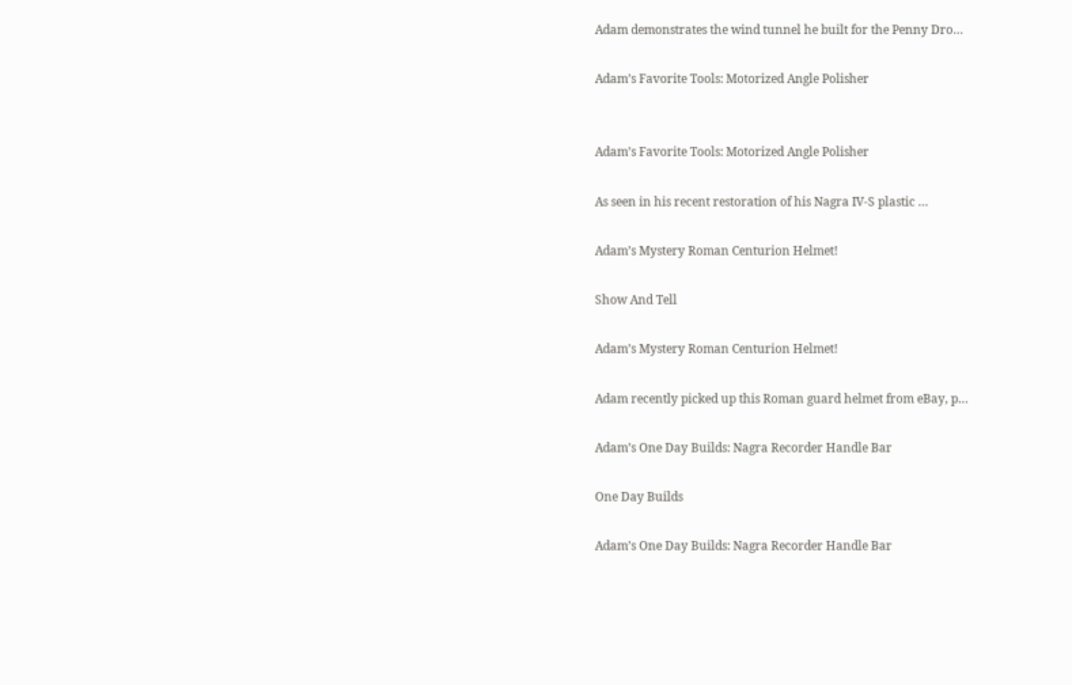Adam demonstrates the wind tunnel he built for the Penny Dro…

Adam’s Favorite Tools: Motorized Angle Polisher


Adam’s Favorite Tools: Motorized Angle Polisher

As seen in his recent restoration of his Nagra IV-S plastic …

Adam’s Mystery Roman Centurion Helmet!

Show And Tell

Adam’s Mystery Roman Centurion Helmet!

Adam recently picked up this Roman guard helmet from eBay, p…

Adam’s One Day Builds: Nagra Recorder Handle Bar

One Day Builds

Adam’s One Day Builds: Nagra Recorder Handle Bar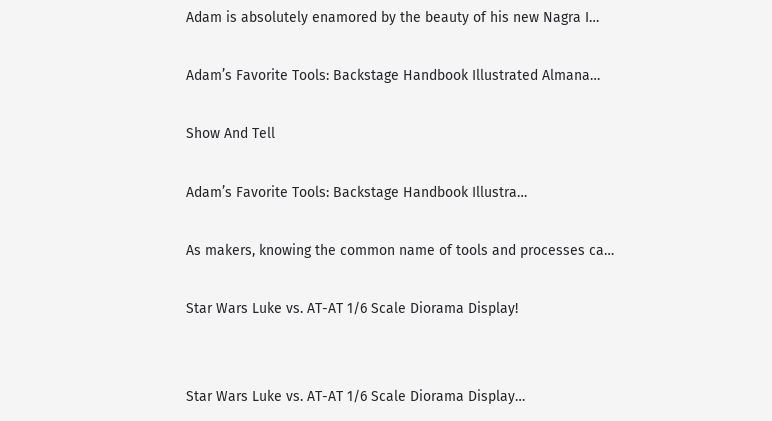Adam is absolutely enamored by the beauty of his new Nagra I…

Adam’s Favorite Tools: Backstage Handbook Illustrated Almana…

Show And Tell

Adam’s Favorite Tools: Backstage Handbook Illustra…

As makers, knowing the common name of tools and processes ca…

Star Wars Luke vs. AT-AT 1/6 Scale Diorama Display!


Star Wars Luke vs. AT-AT 1/6 Scale Diorama Display…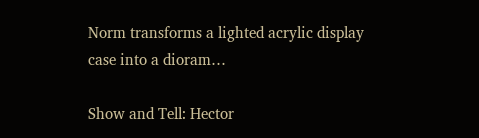Norm transforms a lighted acrylic display case into a dioram…

Show and Tell: Hector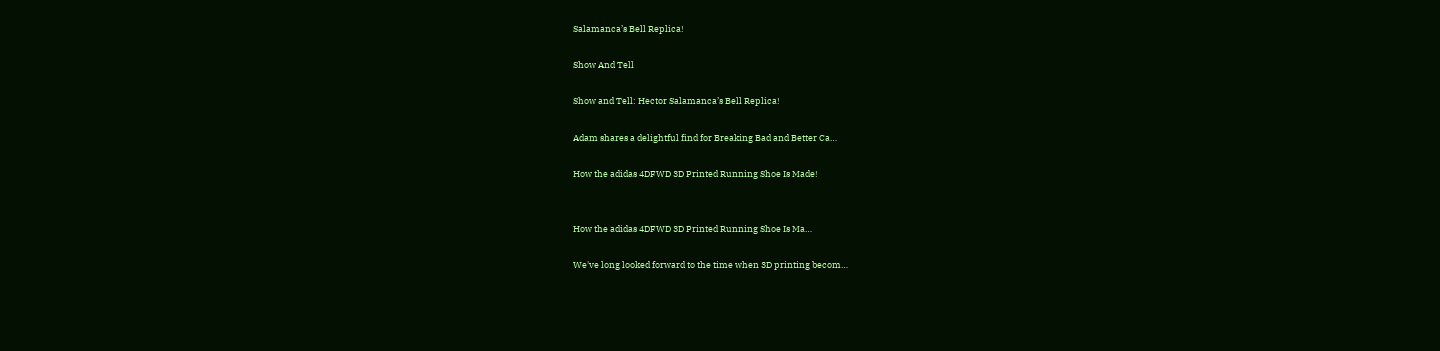Salamanca’s Bell Replica!

Show And Tell

Show and Tell: Hector Salamanca’s Bell Replica!

Adam shares a delightful find for Breaking Bad and Better Ca…

How the adidas 4DFWD 3D Printed Running Shoe Is Made!


How the adidas 4DFWD 3D Printed Running Shoe Is Ma…

We've long looked forward to the time when 3D printing becom…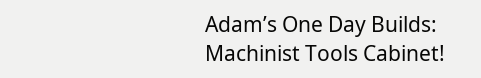Adam’s One Day Builds: Machinist Tools Cabinet!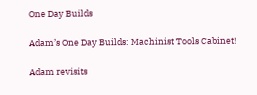One Day Builds

Adam’s One Day Builds: Machinist Tools Cabinet!

Adam revisits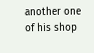another one of his shop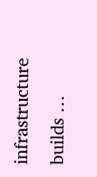infrastructure builds …